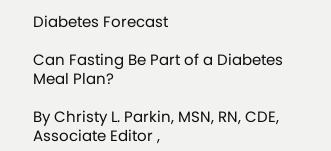Diabetes Forecast

Can Fasting Be Part of a Diabetes Meal Plan?

By Christy L. Parkin, MSN, RN, CDE, Associate Editor ,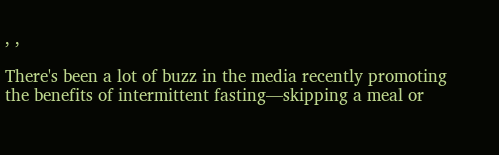, ,

There's been a lot of buzz in the media recently promoting the benefits of intermittent fasting—skipping a meal or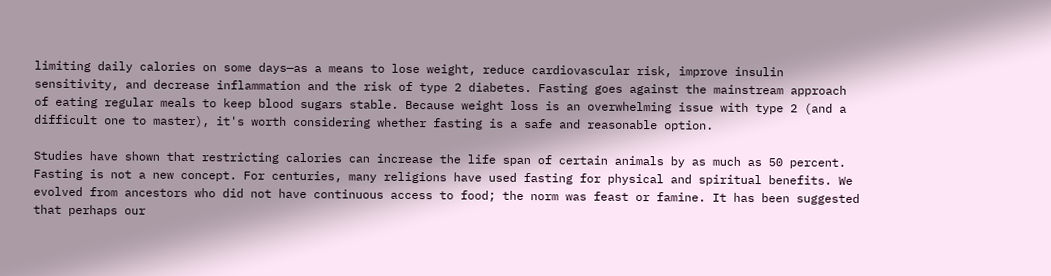limiting daily calories on some days—as a means to lose weight, reduce cardiovascular risk, improve insulin sensitivity, and decrease inflammation and the risk of type 2 diabetes. Fasting goes against the mainstream approach of eating regular meals to keep blood sugars stable. Because weight loss is an overwhelming issue with type 2 (and a difficult one to master), it's worth considering whether fasting is a safe and reasonable option.

Studies have shown that restricting calories can increase the life span of certain animals by as much as 50 percent. Fasting is not a new concept. For centuries, many religions have used fasting for physical and spiritual benefits. We evolved from ancestors who did not have continuous access to food; the norm was feast or famine. It has been suggested that perhaps our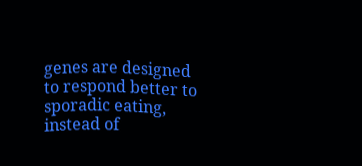genes are designed to respond better to sporadic eating, instead of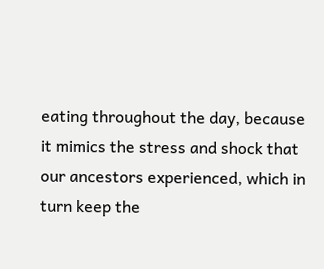eating throughout the day, because it mimics the stress and shock that our ancestors experienced, which in turn keep the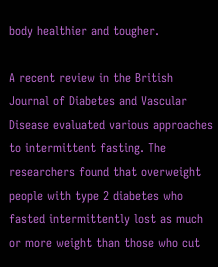body healthier and tougher.

A recent review in the British Journal of Diabetes and Vascular Disease evaluated various approaches to intermittent fasting. The researchers found that overweight people with type 2 diabetes who fasted intermittently lost as much or more weight than those who cut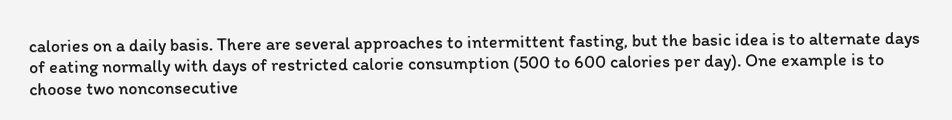calories on a daily basis. There are several approaches to intermittent fasting, but the basic idea is to alternate days of eating normally with days of restricted calorie consumption (500 to 600 calories per day). One example is to choose two nonconsecutive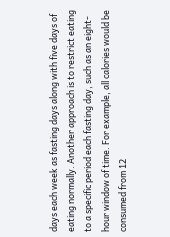days each week as fasting days along with five days of eating normally. Another approach is to restrict eating to a specific period each fasting day, such as an eight-hour window of time. For example, all calories would be consumed from 12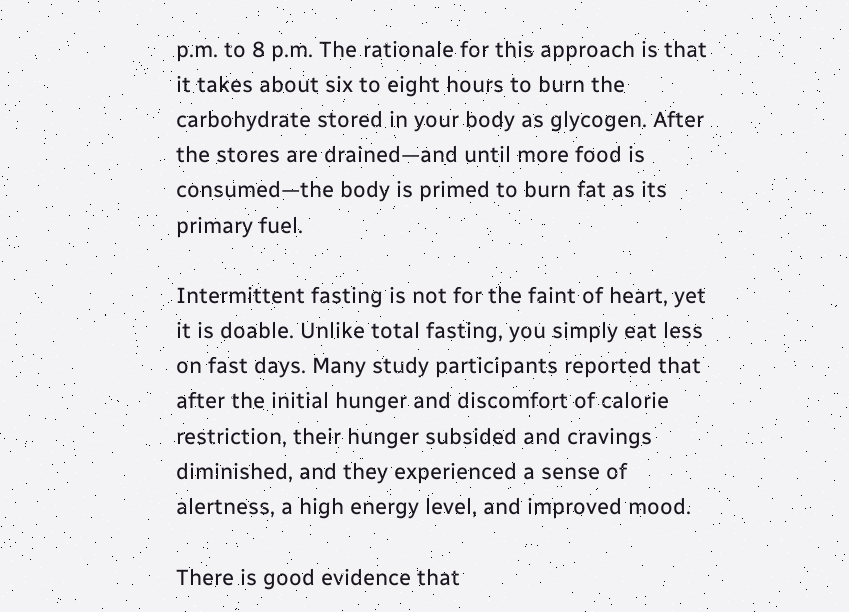p.m. to 8 p.m. The rationale for this approach is that it takes about six to eight hours to burn the carbohydrate stored in your body as glycogen. After the stores are drained—and until more food is consumed—the body is primed to burn fat as its primary fuel.

Intermittent fasting is not for the faint of heart, yet it is doable. Unlike total fasting, you simply eat less on fast days. Many study participants reported that after the initial hunger and discomfort of calorie restriction, their hunger subsided and cravings diminished, and they experienced a sense of alertness, a high energy level, and improved mood.

There is good evidence that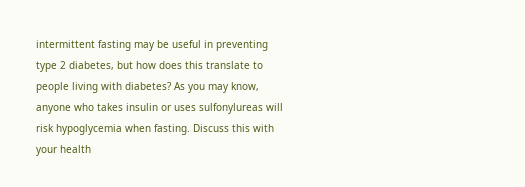intermittent fasting may be useful in preventing type 2 diabetes, but how does this translate to people living with diabetes? As you may know, anyone who takes insulin or uses sulfonylureas will risk hypoglycemia when fasting. Discuss this with your health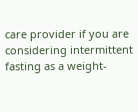care provider if you are considering intermittent fasting as a weight-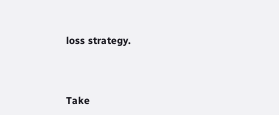loss strategy.



Take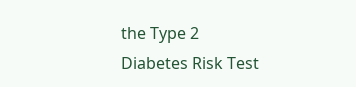the Type 2
Diabetes Risk Test